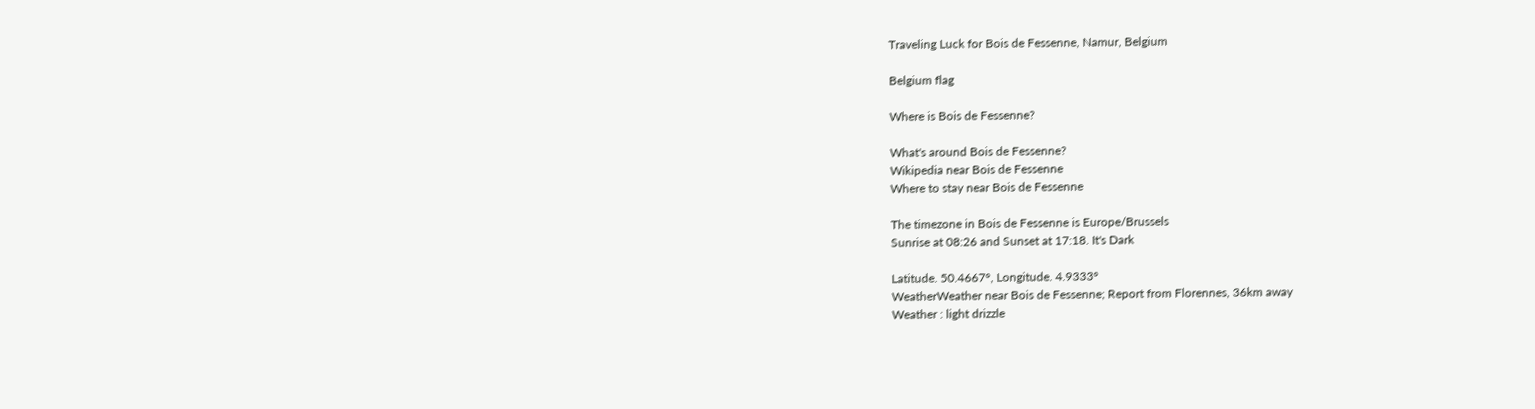Traveling Luck for Bois de Fessenne, Namur, Belgium

Belgium flag

Where is Bois de Fessenne?

What's around Bois de Fessenne?
Wikipedia near Bois de Fessenne
Where to stay near Bois de Fessenne

The timezone in Bois de Fessenne is Europe/Brussels
Sunrise at 08:26 and Sunset at 17:18. It's Dark

Latitude. 50.4667°, Longitude. 4.9333°
WeatherWeather near Bois de Fessenne; Report from Florennes, 36km away
Weather : light drizzle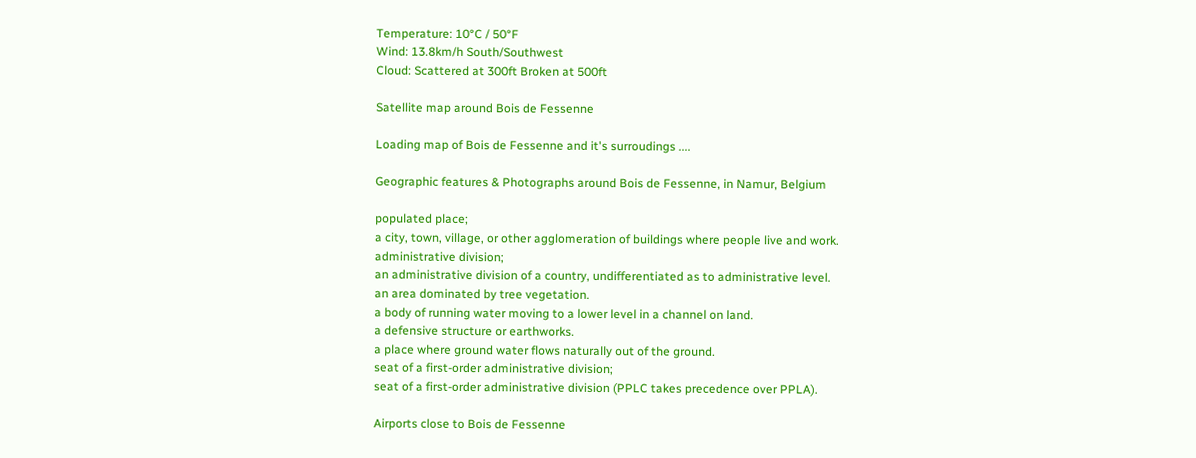Temperature: 10°C / 50°F
Wind: 13.8km/h South/Southwest
Cloud: Scattered at 300ft Broken at 500ft

Satellite map around Bois de Fessenne

Loading map of Bois de Fessenne and it's surroudings ....

Geographic features & Photographs around Bois de Fessenne, in Namur, Belgium

populated place;
a city, town, village, or other agglomeration of buildings where people live and work.
administrative division;
an administrative division of a country, undifferentiated as to administrative level.
an area dominated by tree vegetation.
a body of running water moving to a lower level in a channel on land.
a defensive structure or earthworks.
a place where ground water flows naturally out of the ground.
seat of a first-order administrative division;
seat of a first-order administrative division (PPLC takes precedence over PPLA).

Airports close to Bois de Fessenne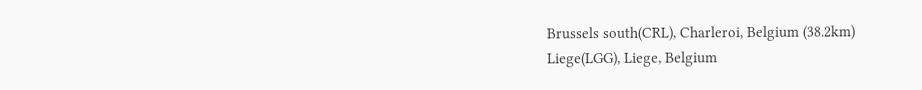Brussels south(CRL), Charleroi, Belgium (38.2km)
Liege(LGG), Liege, Belgium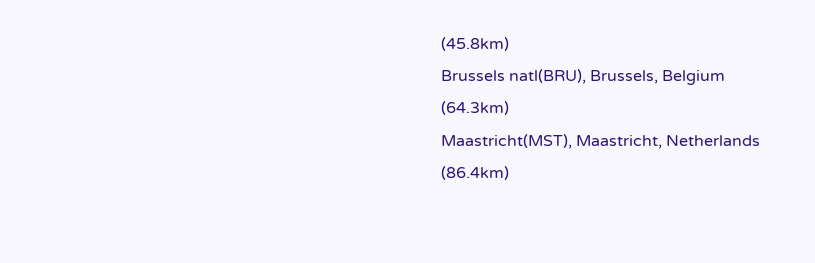(45.8km)
Brussels natl(BRU), Brussels, Belgium (64.3km)
Maastricht(MST), Maastricht, Netherlands (86.4km)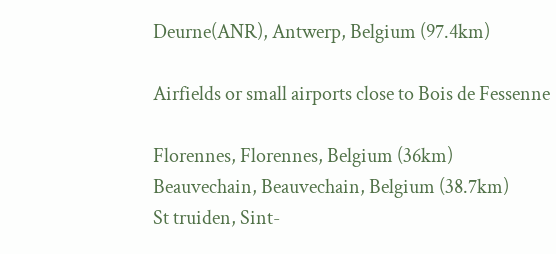Deurne(ANR), Antwerp, Belgium (97.4km)

Airfields or small airports close to Bois de Fessenne

Florennes, Florennes, Belgium (36km)
Beauvechain, Beauvechain, Belgium (38.7km)
St truiden, Sint-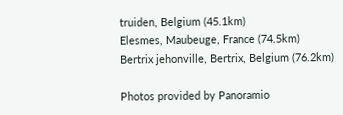truiden, Belgium (45.1km)
Elesmes, Maubeuge, France (74.5km)
Bertrix jehonville, Bertrix, Belgium (76.2km)

Photos provided by Panoramio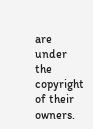are under the copyright of their owners.